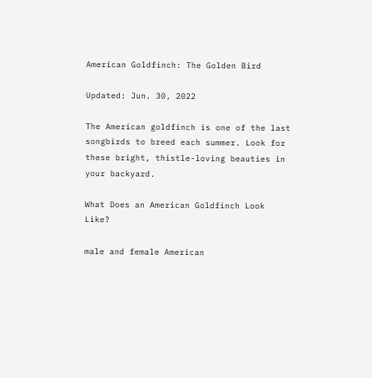American Goldfinch: The Golden Bird

Updated: Jun. 30, 2022

The American goldfinch is one of the last songbirds to breed each summer. Look for these bright, thistle-loving beauties in your backyard.

What Does an American Goldfinch Look Like?

male and female American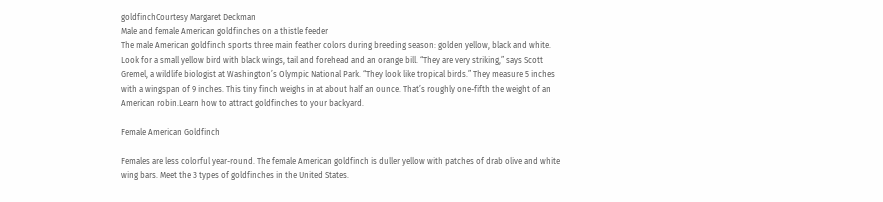goldfinchCourtesy Margaret Deckman
Male and female American goldfinches on a thistle feeder
The male American goldfinch sports three main feather colors during breeding season: golden yellow, black and white. Look for a small yellow bird with black wings, tail and forehead and an orange bill. “They are very striking,” says Scott Gremel, a wildlife biologist at Washington’s Olympic National Park. “They look like tropical birds.” They measure 5 inches with a wingspan of 9 inches. This tiny finch weighs in at about half an ounce. That’s roughly one-fifth the weight of an American robin.Learn how to attract goldfinches to your backyard.

Female American Goldfinch

Females are less colorful year-round. The female American goldfinch is duller yellow with patches of drab olive and white wing bars. Meet the 3 types of goldfinches in the United States.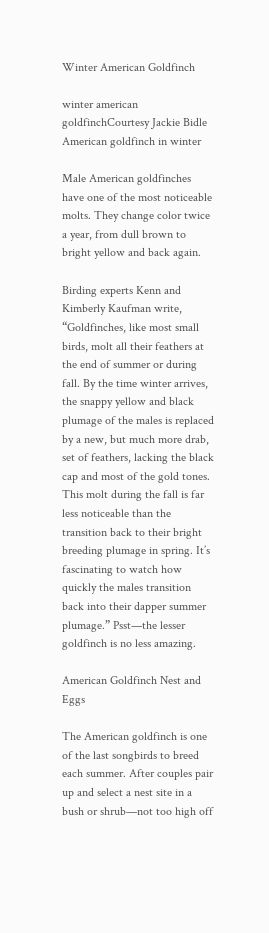Winter American Goldfinch

winter american goldfinchCourtesy Jackie Bidle
American goldfinch in winter

Male American goldfinches have one of the most noticeable molts. They change color twice a year, from dull brown to bright yellow and back again.

Birding experts Kenn and Kimberly Kaufman write, “Goldfinches, like most small birds, molt all their feathers at the end of summer or during fall. By the time winter arrives, the snappy yellow and black plumage of the males is replaced by a new, but much more drab, set of feathers, lacking the black cap and most of the gold tones. This molt during the fall is far less noticeable than the transition back to their bright breeding plumage in spring. It’s fascinating to watch how quickly the males transition back into their dapper summer plumage.” Psst—the lesser goldfinch is no less amazing.

American Goldfinch Nest and Eggs

The American goldfinch is one of the last songbirds to breed each summer. After couples pair up and select a nest site in a bush or shrub—not too high off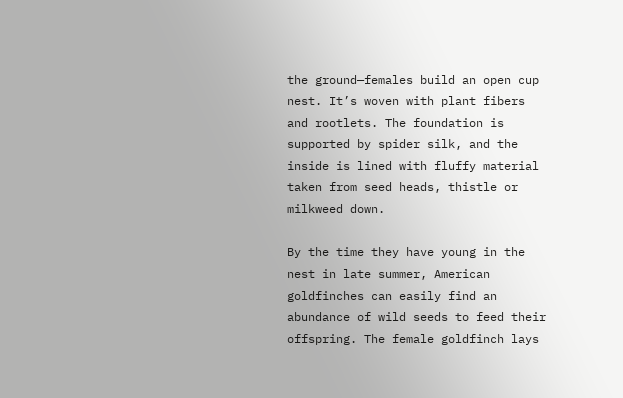the ground—females build an open cup nest. It’s woven with plant fibers and rootlets. The foundation is supported by spider silk, and the inside is lined with fluffy material taken from seed heads, thistle or milkweed down.

By the time they have young in the nest in late summer, American goldfinches can easily find an abundance of wild seeds to feed their offspring. The female goldfinch lays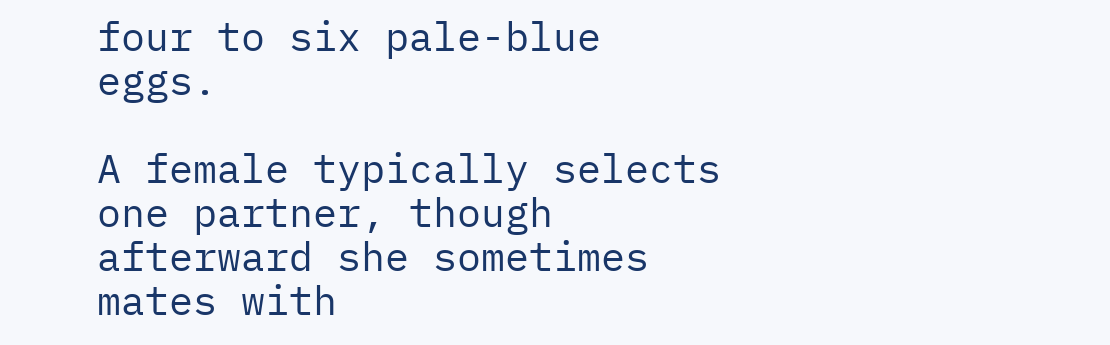four to six pale-blue eggs.

A female typically selects one partner, though afterward she sometimes mates with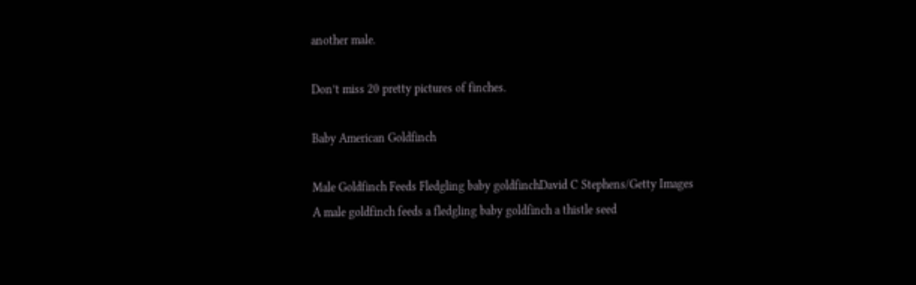another male.

Don’t miss 20 pretty pictures of finches.

Baby American Goldfinch

Male Goldfinch Feeds Fledgling baby goldfinchDavid C Stephens/Getty Images
A male goldfinch feeds a fledgling baby goldfinch a thistle seed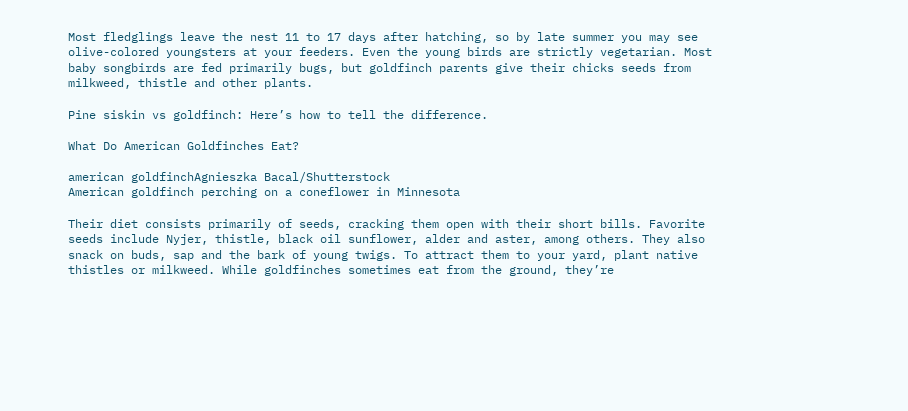Most fledglings leave the nest 11 to 17 days after hatching, so by late summer you may see olive-colored youngsters at your feeders. Even the young birds are strictly vegetarian. Most baby songbirds are fed primarily bugs, but goldfinch parents give their chicks seeds from milkweed, thistle and other plants.

Pine siskin vs goldfinch: Here’s how to tell the difference.

What Do American Goldfinches Eat?

american goldfinchAgnieszka Bacal/Shutterstock
American goldfinch perching on a coneflower in Minnesota

Their diet consists primarily of seeds, cracking them open with their short bills. Favorite seeds include Nyjer, thistle, black oil sunflower, alder and aster, among others. They also snack on buds, sap and the bark of young twigs. To attract them to your yard, plant native thistles or milkweed. While goldfinches sometimes eat from the ground, they’re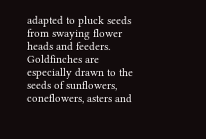adapted to pluck seeds from swaying flower heads and feeders. Goldfinches are especially drawn to the seeds of sunflowers, coneflowers, asters and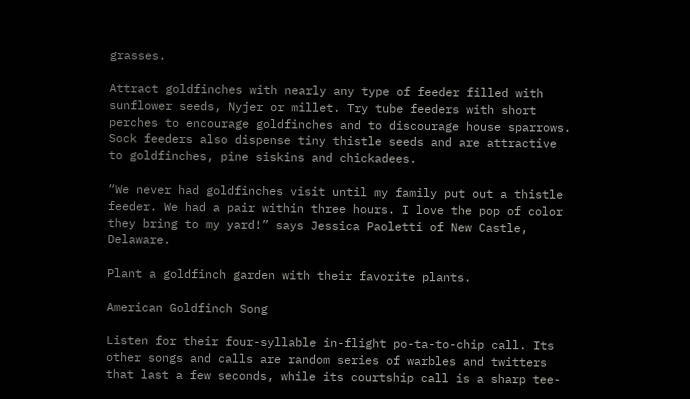grasses.

Attract goldfinches with nearly any type of feeder filled with sunflower seeds, Nyjer or millet. Try tube feeders with short perches to encourage goldfinches and to discourage house sparrows. Sock feeders also dispense tiny thistle seeds and are attractive to goldfinches, pine siskins and chickadees.

“We never had goldfinches visit until my family put out a thistle feeder. We had a pair within three hours. I love the pop of color they bring to my yard!” says Jessica Paoletti of New Castle, Delaware.

Plant a goldfinch garden with their favorite plants.

American Goldfinch Song

Listen for their four-syllable in-flight po-ta-to-chip call. Its other songs and calls are random series of warbles and twitters that last a few seconds, while its courtship call is a sharp tee-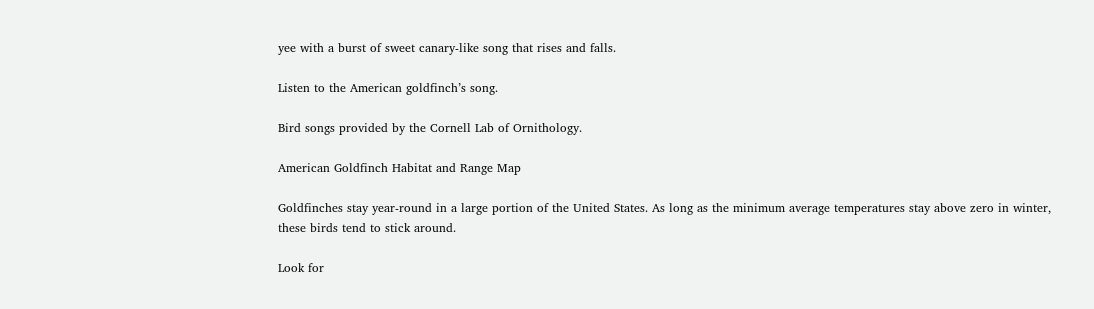yee with a burst of sweet canary-like song that rises and falls.

Listen to the American goldfinch’s song.

Bird songs provided by the Cornell Lab of Ornithology.

American Goldfinch Habitat and Range Map

Goldfinches stay year-round in a large portion of the United States. As long as the minimum average temperatures stay above zero in winter, these birds tend to stick around.

Look for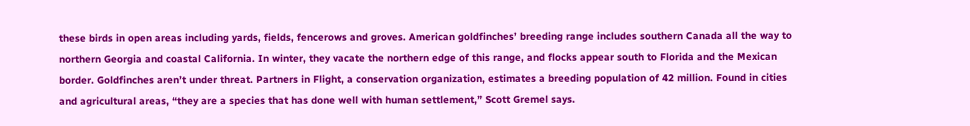these birds in open areas including yards, fields, fencerows and groves. American goldfinches’ breeding range includes southern Canada all the way to northern Georgia and coastal California. In winter, they vacate the northern edge of this range, and flocks appear south to Florida and the Mexican border. Goldfinches aren’t under threat. Partners in Flight, a conservation organization, estimates a breeding population of 42 million. Found in cities and agricultural areas, “they are a species that has done well with human settlement,” Scott Gremel says.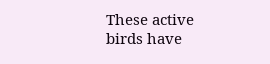These active birds have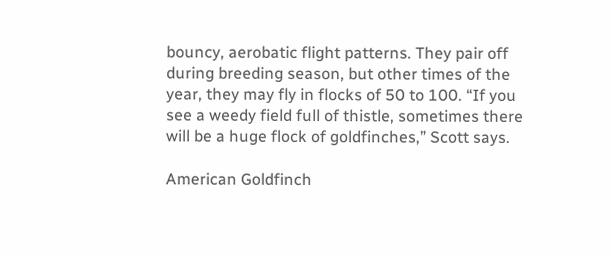bouncy, aerobatic flight patterns. They pair off during breeding season, but other times of the year, they may fly in flocks of 50 to 100. “If you see a weedy field full of thistle, sometimes there will be a huge flock of goldfinches,” Scott says.

American Goldfinch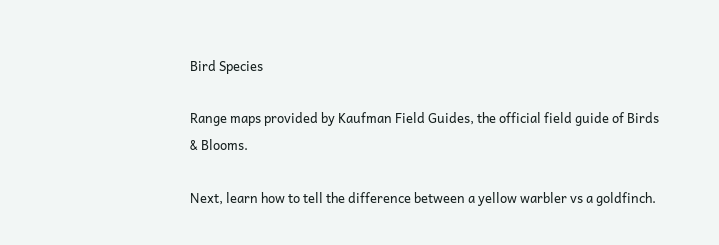Bird Species

Range maps provided by Kaufman Field Guides, the official field guide of Birds & Blooms.

Next, learn how to tell the difference between a yellow warbler vs a goldfinch.